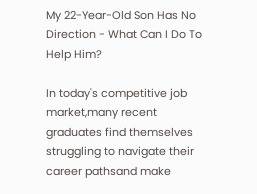My 22-Year-Old Son Has No Direction - What Can I Do To Help Him?

In today's competitive job market,many recent graduates find themselves struggling to navigate their career pathsand make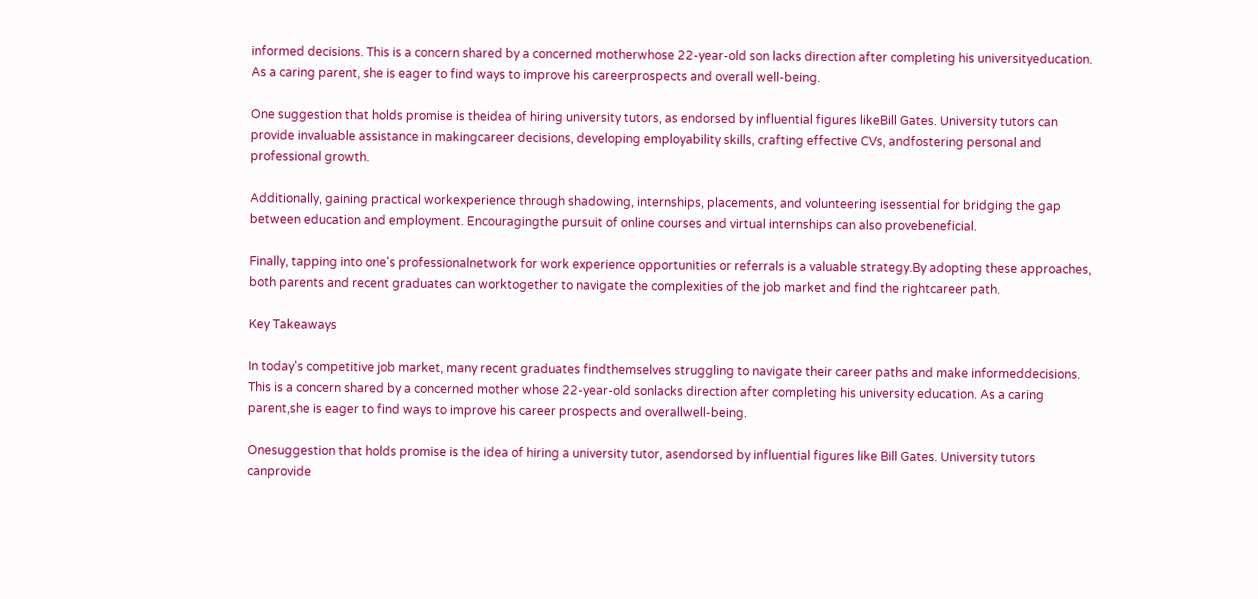informed decisions. This is a concern shared by a concerned motherwhose 22-year-old son lacks direction after completing his universityeducation. As a caring parent, she is eager to find ways to improve his careerprospects and overall well-being.

One suggestion that holds promise is theidea of hiring university tutors, as endorsed by influential figures likeBill Gates. University tutors can provide invaluable assistance in makingcareer decisions, developing employability skills, crafting effective CVs, andfostering personal and professional growth.

Additionally, gaining practical workexperience through shadowing, internships, placements, and volunteering isessential for bridging the gap between education and employment. Encouragingthe pursuit of online courses and virtual internships can also provebeneficial.

Finally, tapping into one's professionalnetwork for work experience opportunities or referrals is a valuable strategy.By adopting these approaches, both parents and recent graduates can worktogether to navigate the complexities of the job market and find the rightcareer path.

Key Takeaways

In today's competitive job market, many recent graduates findthemselves struggling to navigate their career paths and make informeddecisions. This is a concern shared by a concerned mother whose 22-year-old sonlacks direction after completing his university education. As a caring parent,she is eager to find ways to improve his career prospects and overallwell-being.

Onesuggestion that holds promise is the idea of hiring a university tutor, asendorsed by influential figures like Bill Gates. University tutors canprovide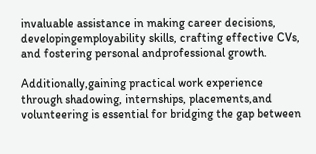invaluable assistance in making career decisions, developingemployability skills, crafting effective CVs, and fostering personal andprofessional growth.

Additionally,gaining practical work experience through shadowing, internships, placements,and volunteering is essential for bridging the gap between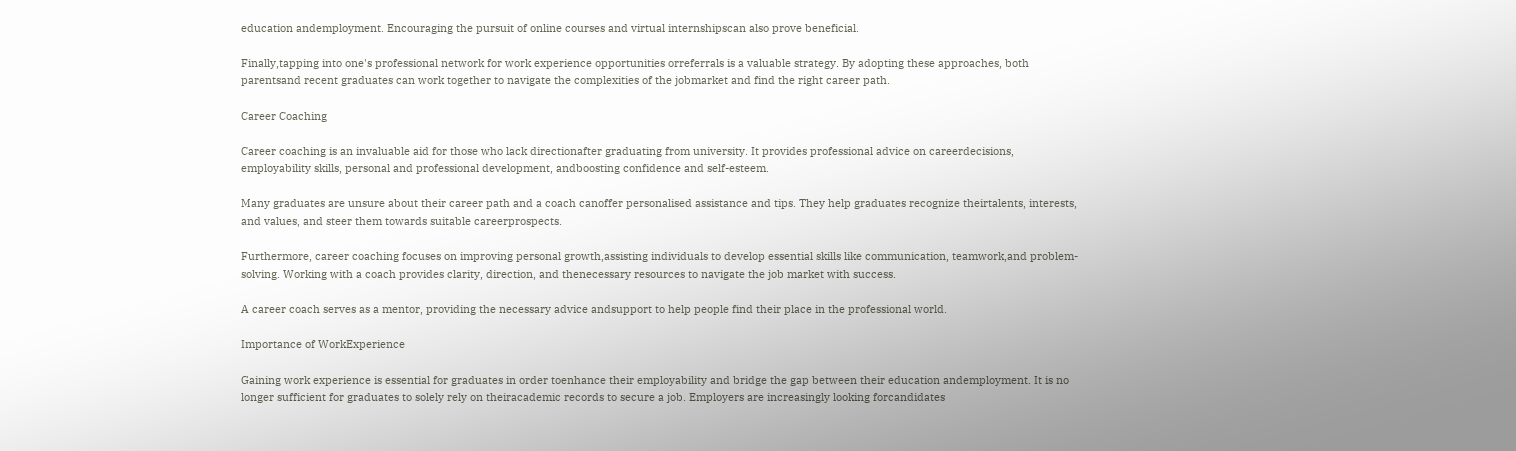education andemployment. Encouraging the pursuit of online courses and virtual internshipscan also prove beneficial.

Finally,tapping into one's professional network for work experience opportunities orreferrals is a valuable strategy. By adopting these approaches, both parentsand recent graduates can work together to navigate the complexities of the jobmarket and find the right career path.

Career Coaching

Career coaching is an invaluable aid for those who lack directionafter graduating from university. It provides professional advice on careerdecisions, employability skills, personal and professional development, andboosting confidence and self-esteem.

Many graduates are unsure about their career path and a coach canoffer personalised assistance and tips. They help graduates recognize theirtalents, interests, and values, and steer them towards suitable careerprospects.

Furthermore, career coaching focuses on improving personal growth,assisting individuals to develop essential skills like communication, teamwork,and problem-solving. Working with a coach provides clarity, direction, and thenecessary resources to navigate the job market with success.

A career coach serves as a mentor, providing the necessary advice andsupport to help people find their place in the professional world.

Importance of WorkExperience

Gaining work experience is essential for graduates in order toenhance their employability and bridge the gap between their education andemployment. It is no longer sufficient for graduates to solely rely on theiracademic records to secure a job. Employers are increasingly looking forcandidates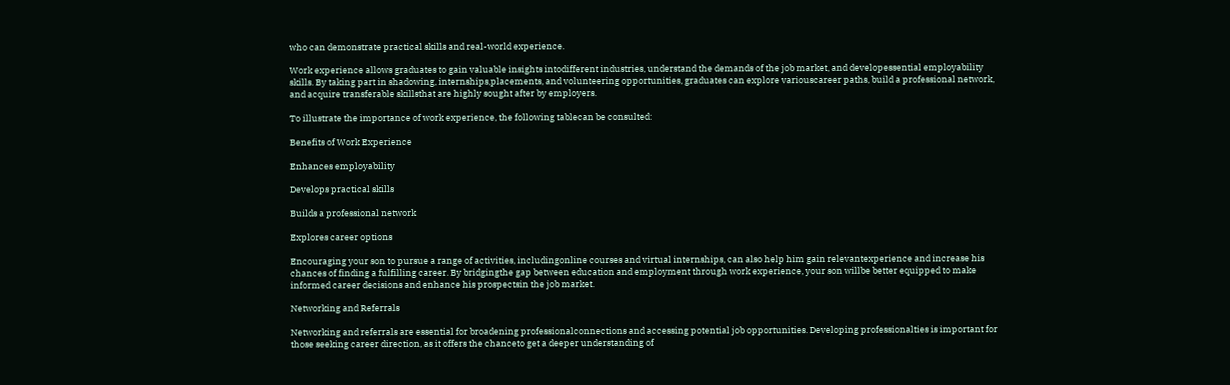who can demonstrate practical skills and real-world experience.

Work experience allows graduates to gain valuable insights intodifferent industries, understand the demands of the job market, and developessential employability skills. By taking part in shadowing, internships,placements, and volunteering opportunities, graduates can explore variouscareer paths, build a professional network, and acquire transferable skillsthat are highly sought after by employers.

To illustrate the importance of work experience, the following tablecan be consulted:

Benefits of Work Experience

Enhances employability

Develops practical skills

Builds a professional network

Explores career options

Encouraging your son to pursue a range of activities, includingonline courses and virtual internships, can also help him gain relevantexperience and increase his chances of finding a fulfilling career. By bridgingthe gap between education and employment through work experience, your son willbe better equipped to make informed career decisions and enhance his prospectsin the job market.

Networking and Referrals

Networking and referrals are essential for broadening professionalconnections and accessing potential job opportunities. Developing professionalties is important for those seeking career direction, as it offers the chanceto get a deeper understanding of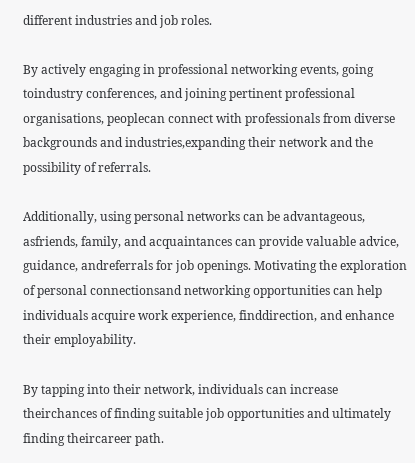different industries and job roles.

By actively engaging in professional networking events, going toindustry conferences, and joining pertinent professional organisations, peoplecan connect with professionals from diverse backgrounds and industries,expanding their network and the possibility of referrals.

Additionally, using personal networks can be advantageous, asfriends, family, and acquaintances can provide valuable advice, guidance, andreferrals for job openings. Motivating the exploration of personal connectionsand networking opportunities can help individuals acquire work experience, finddirection, and enhance their employability.

By tapping into their network, individuals can increase theirchances of finding suitable job opportunities and ultimately finding theircareer path.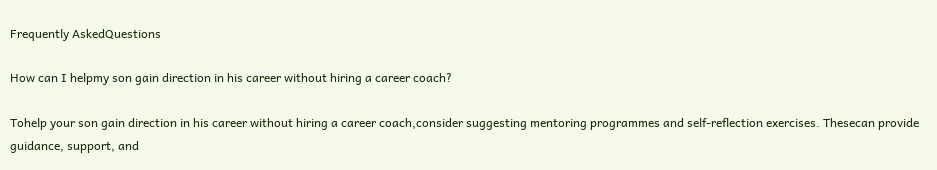Frequently AskedQuestions

How can I helpmy son gain direction in his career without hiring a career coach?

Tohelp your son gain direction in his career without hiring a career coach,consider suggesting mentoring programmes and self-reflection exercises. Thesecan provide guidance, support, and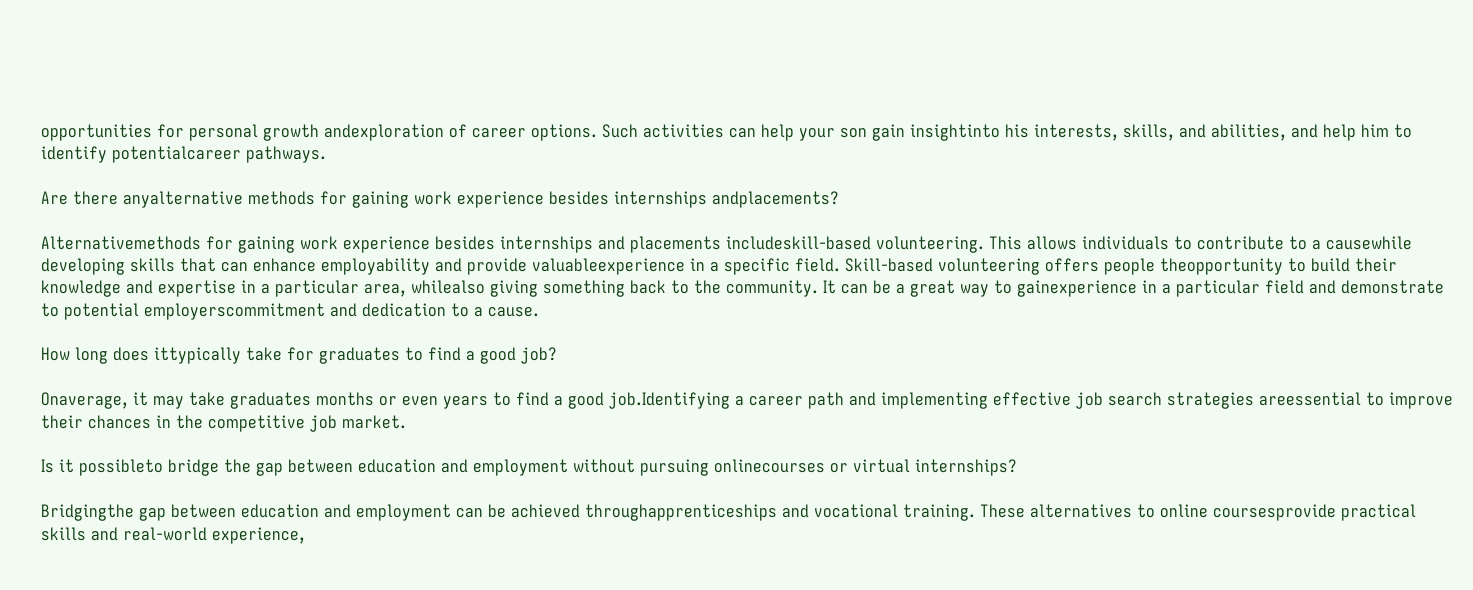opportunities for personal growth andexploration of career options. Such activities can help your son gain insightinto his interests, skills, and abilities, and help him to identify potentialcareer pathways.

Are there anyalternative methods for gaining work experience besides internships andplacements?

Alternativemethods for gaining work experience besides internships and placements includeskill-based volunteering. This allows individuals to contribute to a causewhile developing skills that can enhance employability and provide valuableexperience in a specific field. Skill-based volunteering offers people theopportunity to build their knowledge and expertise in a particular area, whilealso giving something back to the community. It can be a great way to gainexperience in a particular field and demonstrate to potential employerscommitment and dedication to a cause.

How long does ittypically take for graduates to find a good job?

Onaverage, it may take graduates months or even years to find a good job.Identifying a career path and implementing effective job search strategies areessential to improve their chances in the competitive job market.

Is it possibleto bridge the gap between education and employment without pursuing onlinecourses or virtual internships?

Bridgingthe gap between education and employment can be achieved throughapprenticeships and vocational training. These alternatives to online coursesprovide practical skills and real-world experience,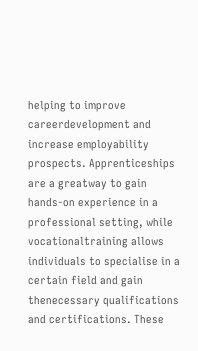helping to improve careerdevelopment and increase employability prospects. Apprenticeships are a greatway to gain hands-on experience in a professional setting, while vocationaltraining allows individuals to specialise in a certain field and gain thenecessary qualifications and certifications. These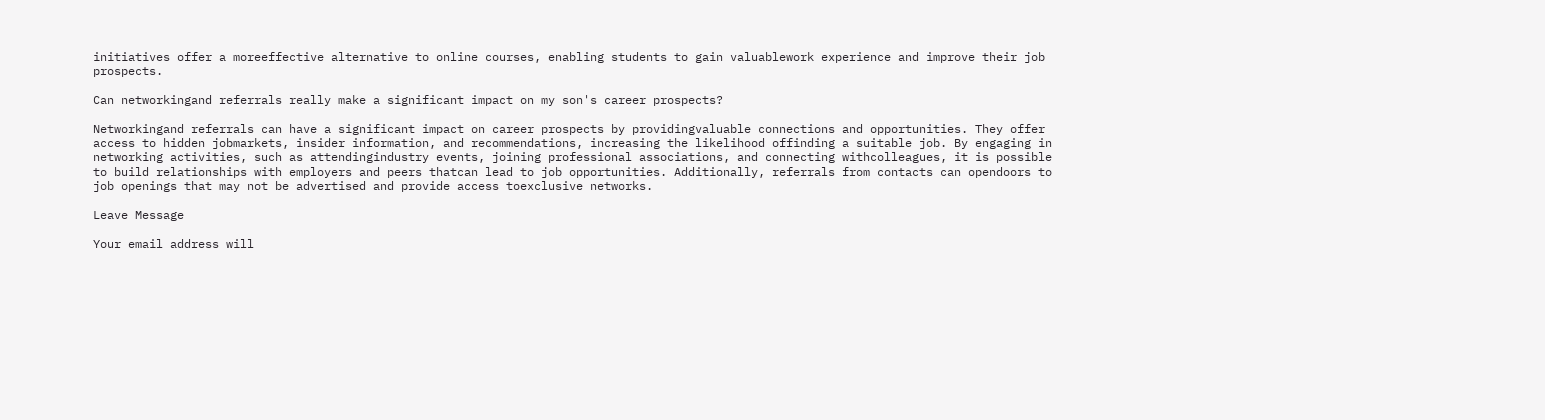initiatives offer a moreeffective alternative to online courses, enabling students to gain valuablework experience and improve their job prospects.

Can networkingand referrals really make a significant impact on my son's career prospects?

Networkingand referrals can have a significant impact on career prospects by providingvaluable connections and opportunities. They offer access to hidden jobmarkets, insider information, and recommendations, increasing the likelihood offinding a suitable job. By engaging in networking activities, such as attendingindustry events, joining professional associations, and connecting withcolleagues, it is possible to build relationships with employers and peers thatcan lead to job opportunities. Additionally, referrals from contacts can opendoors to job openings that may not be advertised and provide access toexclusive networks.

Leave Message

Your email address will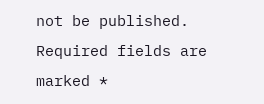not be published. Required fields are marked *